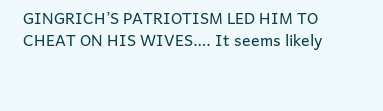GINGRICH’S PATRIOTISM LED HIM TO CHEAT ON HIS WIVES…. It seems likely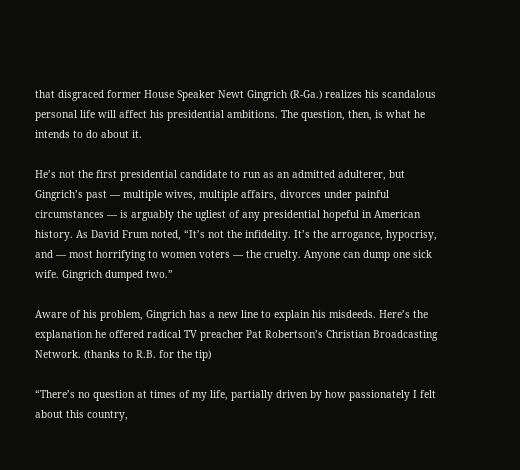that disgraced former House Speaker Newt Gingrich (R-Ga.) realizes his scandalous personal life will affect his presidential ambitions. The question, then, is what he intends to do about it.

He’s not the first presidential candidate to run as an admitted adulterer, but Gingrich’s past — multiple wives, multiple affairs, divorces under painful circumstances — is arguably the ugliest of any presidential hopeful in American history. As David Frum noted, “It’s not the infidelity. It’s the arrogance, hypocrisy, and — most horrifying to women voters — the cruelty. Anyone can dump one sick wife. Gingrich dumped two.”

Aware of his problem, Gingrich has a new line to explain his misdeeds. Here’s the explanation he offered radical TV preacher Pat Robertson’s Christian Broadcasting Network. (thanks to R.B. for the tip)

“There’s no question at times of my life, partially driven by how passionately I felt about this country,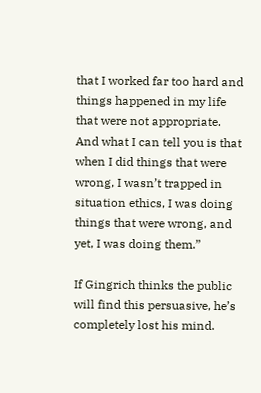that I worked far too hard and things happened in my life that were not appropriate. And what I can tell you is that when I did things that were wrong, I wasn’t trapped in situation ethics, I was doing things that were wrong, and yet, I was doing them.”

If Gingrich thinks the public will find this persuasive, he’s completely lost his mind.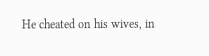He cheated on his wives, in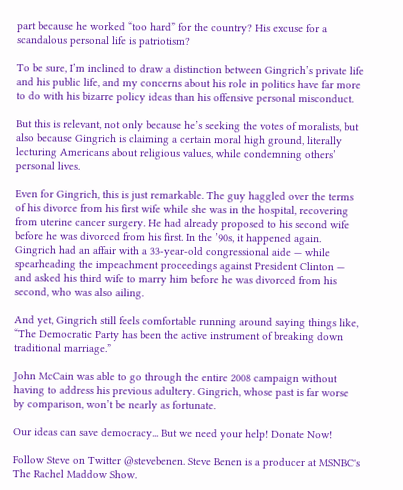part because he worked “too hard” for the country? His excuse for a scandalous personal life is patriotism?

To be sure, I’m inclined to draw a distinction between Gingrich’s private life and his public life, and my concerns about his role in politics have far more to do with his bizarre policy ideas than his offensive personal misconduct.

But this is relevant, not only because he’s seeking the votes of moralists, but also because Gingrich is claiming a certain moral high ground, literally lecturing Americans about religious values, while condemning others’ personal lives.

Even for Gingrich, this is just remarkable. The guy haggled over the terms of his divorce from his first wife while she was in the hospital, recovering from uterine cancer surgery. He had already proposed to his second wife before he was divorced from his first. In the ’90s, it happened again. Gingrich had an affair with a 33-year-old congressional aide — while spearheading the impeachment proceedings against President Clinton — and asked his third wife to marry him before he was divorced from his second, who was also ailing.

And yet, Gingrich still feels comfortable running around saying things like, “The Democratic Party has been the active instrument of breaking down traditional marriage.”

John McCain was able to go through the entire 2008 campaign without having to address his previous adultery. Gingrich, whose past is far worse by comparison, won’t be nearly as fortunate.

Our ideas can save democracy... But we need your help! Donate Now!

Follow Steve on Twitter @stevebenen. Steve Benen is a producer at MSNBC's The Rachel Maddow Show.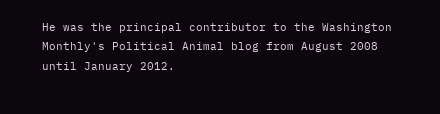He was the principal contributor to the Washington Monthly's Political Animal blog from August 2008 until January 2012.